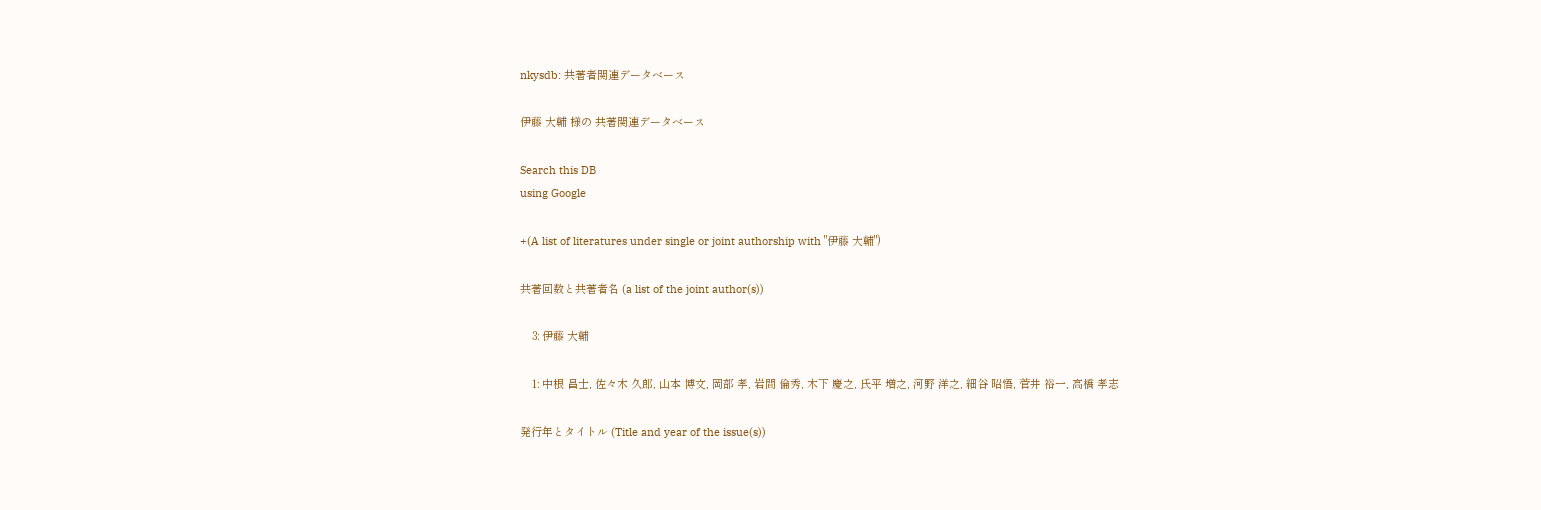nkysdb: 共著者関連データベース

伊藤 大輔 様の 共著関連データベース

Search this DB
using Google

+(A list of literatures under single or joint authorship with "伊藤 大輔")

共著回数と共著者名 (a list of the joint author(s))

    3: 伊藤 大輔

    1: 中根 昌士, 佐々木 久郎, 山本 博文, 岡部 孝, 岩間 倫秀, 木下 慶之, 氏平 増之, 河野 洋之, 細谷 昭悟, 菅井 裕一, 高橋 孝志

発行年とタイトル (Title and year of the issue(s))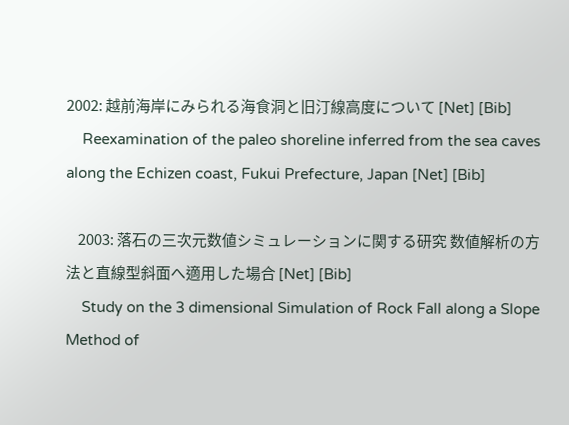2002: 越前海岸にみられる海食洞と旧汀線高度について [Net] [Bib]
    Reexamination of the paleo shoreline inferred from the sea caves along the Echizen coast, Fukui Prefecture, Japan [Net] [Bib]

    2003: 落石の三次元数値シミュレーションに関する研究 数値解析の方法と直線型斜面へ適用した場合 [Net] [Bib]
    Study on the 3 dimensional Simulation of Rock Fall along a Slope Method of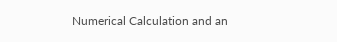Numerical Calculation and an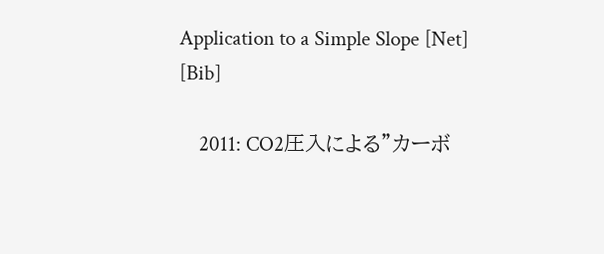Application to a Simple Slope [Net] [Bib]

    2011: CO2圧入による”カーボ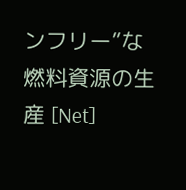ンフリー”な燃料資源の生産 [Net]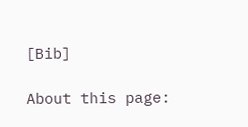[Bib]

About this page: